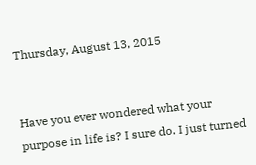Thursday, August 13, 2015


Have you ever wondered what your purpose in life is? I sure do. I just turned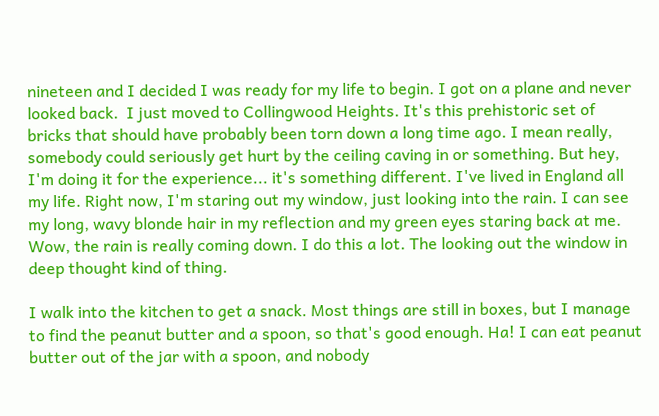nineteen and I decided I was ready for my life to begin. I got on a plane and never looked back.  I just moved to Collingwood Heights. It's this prehistoric set of bricks that should have probably been torn down a long time ago. I mean really, somebody could seriously get hurt by the ceiling caving in or something. But hey, I'm doing it for the experience... it's something different. I've lived in England all my life. Right now, I'm staring out my window, just looking into the rain. I can see my long, wavy blonde hair in my reflection and my green eyes staring back at me. Wow, the rain is really coming down. I do this a lot. The looking out the window in deep thought kind of thing.

I walk into the kitchen to get a snack. Most things are still in boxes, but I manage to find the peanut butter and a spoon, so that's good enough. Ha! I can eat peanut butter out of the jar with a spoon, and nobody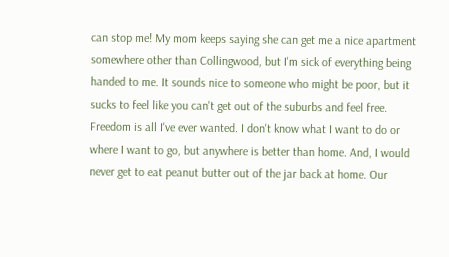can stop me! My mom keeps saying she can get me a nice apartment somewhere other than Collingwood, but I'm sick of everything being handed to me. It sounds nice to someone who might be poor, but it sucks to feel like you can't get out of the suburbs and feel free. Freedom is all I've ever wanted. I don't know what I want to do or where I want to go, but anywhere is better than home. And, I would never get to eat peanut butter out of the jar back at home. Our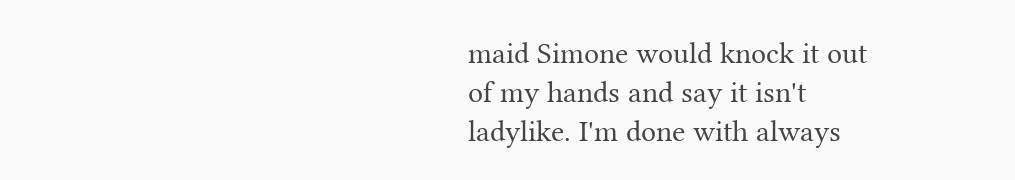maid Simone would knock it out of my hands and say it isn't ladylike. I'm done with always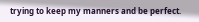trying to keep my manners and be perfect.